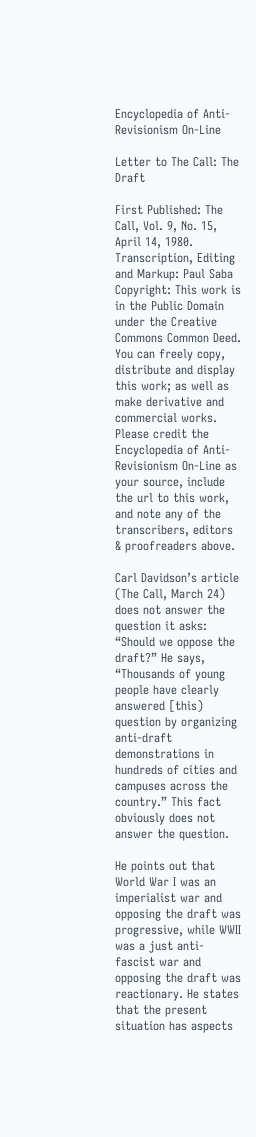Encyclopedia of Anti-Revisionism On-Line

Letter to The Call: The Draft

First Published: The Call, Vol. 9, No. 15, April 14, 1980.
Transcription, Editing and Markup: Paul Saba
Copyright: This work is in the Public Domain under the Creative Commons Common Deed. You can freely copy, distribute and display this work; as well as make derivative and commercial works. Please credit the Encyclopedia of Anti-Revisionism On-Line as your source, include the url to this work, and note any of the transcribers, editors & proofreaders above.

Carl Davidson’s article (The Call, March 24) does not answer the question it asks: “Should we oppose the draft?” He says, “Thousands of young people have clearly answered [this) question by organizing anti-draft demonstrations in hundreds of cities and campuses across the country.” This fact obviously does not answer the question.

He points out that World War I was an imperialist war and opposing the draft was progressive, while WWII was a just anti-fascist war and opposing the draft was reactionary. He states that the present situation has aspects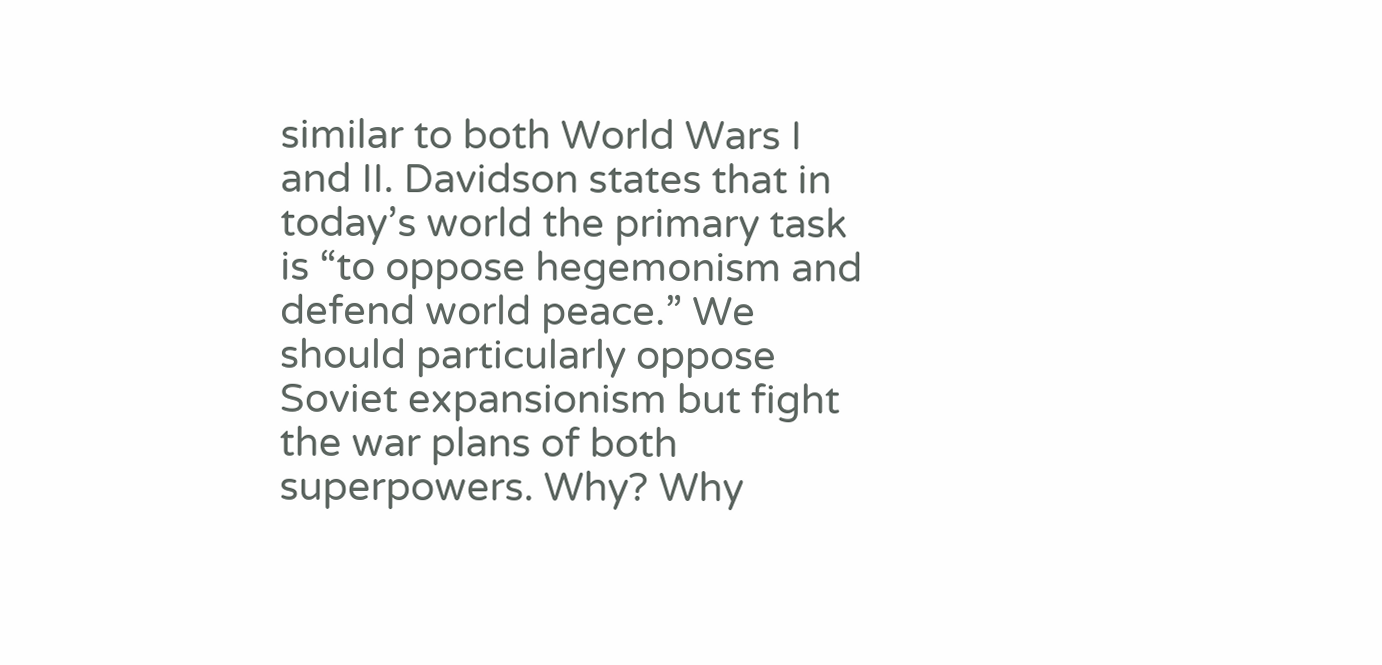similar to both World Wars I and II. Davidson states that in today’s world the primary task is “to oppose hegemonism and defend world peace.” We should particularly oppose Soviet expansionism but fight the war plans of both superpowers. Why? Why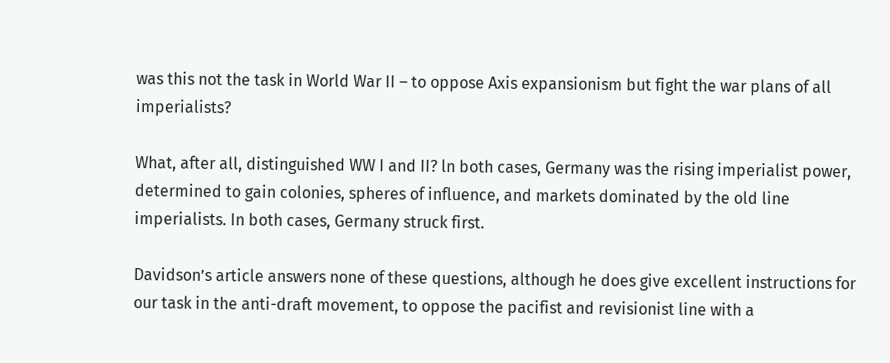was this not the task in World War II – to oppose Axis expansionism but fight the war plans of all imperialists?

What, after all, distinguished WW I and II? ln both cases, Germany was the rising imperialist power, determined to gain colonies, spheres of influence, and markets dominated by the old line imperialists. In both cases, Germany struck first.

Davidson’s article answers none of these questions, although he does give excellent instructions for our task in the anti-draft movement, to oppose the pacifist and revisionist line with a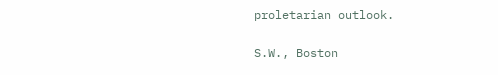proletarian outlook.

S.W., Boston